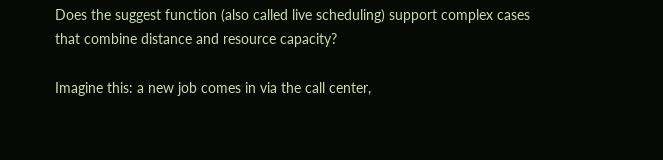Does the suggest function (also called live scheduling) support complex cases that combine distance and resource capacity?

Imagine this: a new job comes in via the call center,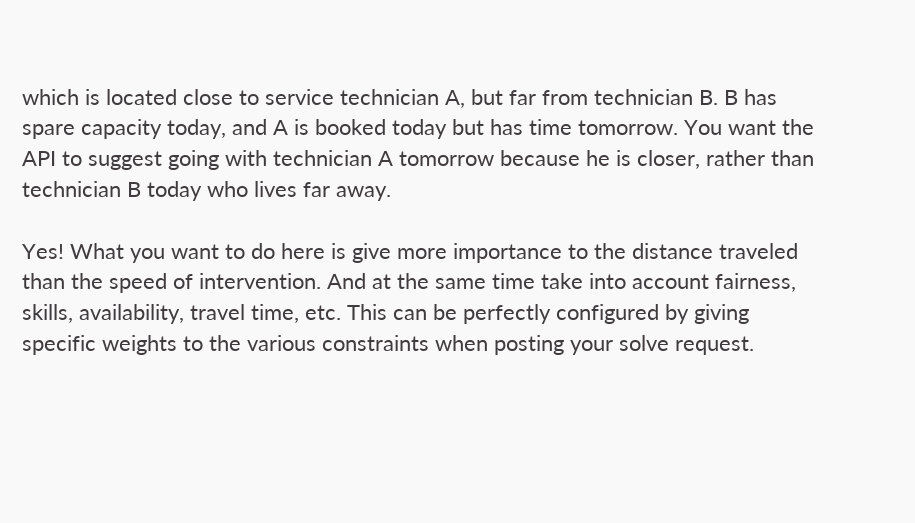which is located close to service technician A, but far from technician B. B has spare capacity today, and A is booked today but has time tomorrow. You want the API to suggest going with technician A tomorrow because he is closer, rather than technician B today who lives far away.

Yes! What you want to do here is give more importance to the distance traveled than the speed of intervention. And at the same time take into account fairness, skills, availability, travel time, etc. This can be perfectly configured by giving specific weights to the various constraints when posting your solve request.